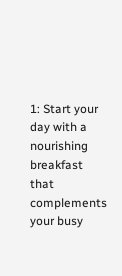1: Start your day with a nourishing breakfast that complements your busy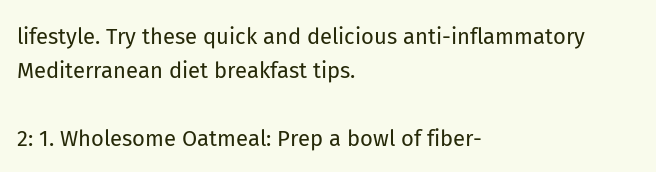lifestyle. Try these quick and delicious anti-inflammatory Mediterranean diet breakfast tips.

2: 1. Wholesome Oatmeal: Prep a bowl of fiber-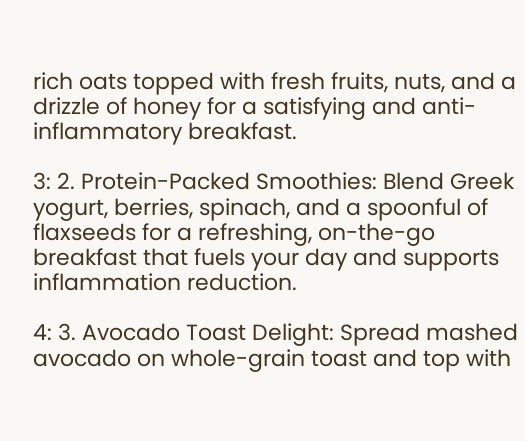rich oats topped with fresh fruits, nuts, and a drizzle of honey for a satisfying and anti-inflammatory breakfast.

3: 2. Protein-Packed Smoothies: Blend Greek yogurt, berries, spinach, and a spoonful of flaxseeds for a refreshing, on-the-go breakfast that fuels your day and supports inflammation reduction.

4: 3. Avocado Toast Delight: Spread mashed avocado on whole-grain toast and top with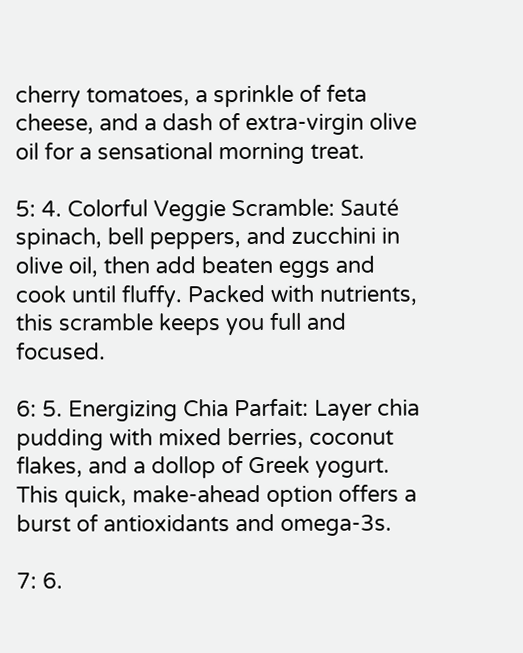cherry tomatoes, a sprinkle of feta cheese, and a dash of extra-virgin olive oil for a sensational morning treat.

5: 4. Colorful Veggie Scramble: Sauté spinach, bell peppers, and zucchini in olive oil, then add beaten eggs and cook until fluffy. Packed with nutrients, this scramble keeps you full and focused.

6: 5. Energizing Chia Parfait: Layer chia pudding with mixed berries, coconut flakes, and a dollop of Greek yogurt. This quick, make-ahead option offers a burst of antioxidants and omega-3s.

7: 6.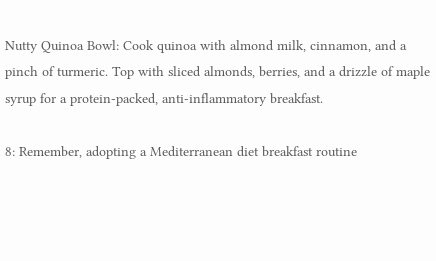Nutty Quinoa Bowl: Cook quinoa with almond milk, cinnamon, and a pinch of turmeric. Top with sliced almonds, berries, and a drizzle of maple syrup for a protein-packed, anti-inflammatory breakfast.

8: Remember, adopting a Mediterranean diet breakfast routine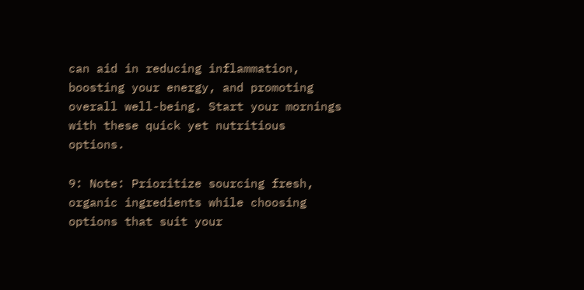can aid in reducing inflammation, boosting your energy, and promoting overall well-being. Start your mornings with these quick yet nutritious options.

9: Note: Prioritize sourcing fresh, organic ingredients while choosing options that suit your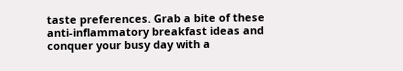taste preferences. Grab a bite of these anti-inflammatory breakfast ideas and conquer your busy day with a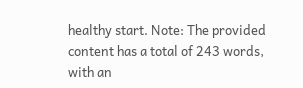healthy start. Note: The provided content has a total of 243 words, with an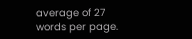average of 27 words per page.